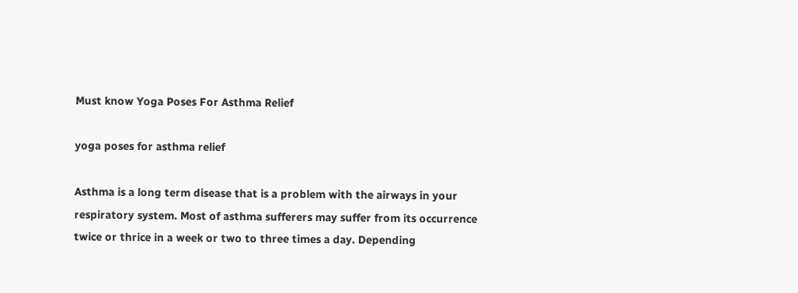Must know Yoga Poses For Asthma Relief

yoga poses for asthma relief

Asthma is a long term disease that is a problem with the airways in your respiratory system. Most of asthma sufferers may suffer from its occurrence twice or thrice in a week or two to three times a day. Depending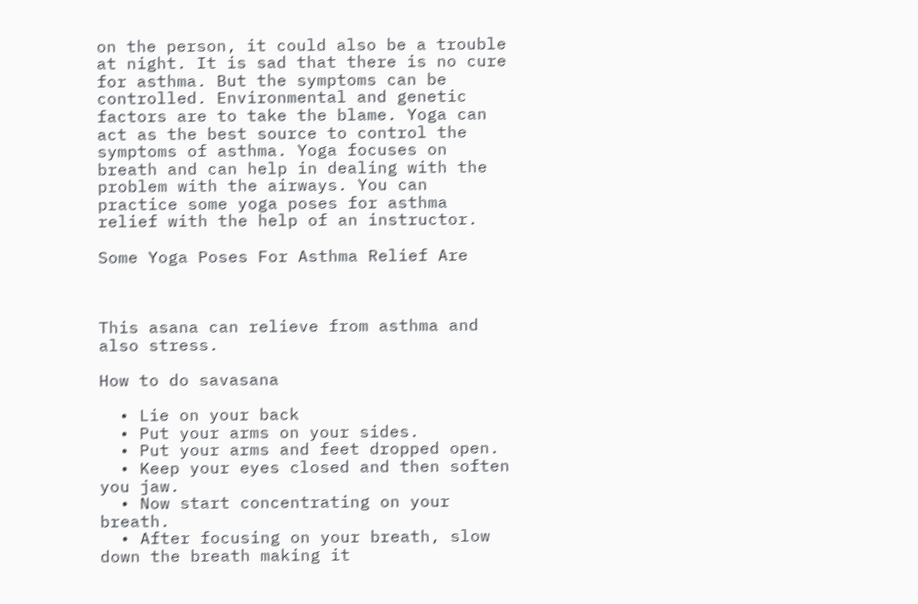on the person, it could also be a trouble at night. It is sad that there is no cure for asthma. But the symptoms can be controlled. Environmental and genetic factors are to take the blame. Yoga can act as the best source to control the symptoms of asthma. Yoga focuses on breath and can help in dealing with the problem with the airways. You can practice some yoga poses for asthma relief with the help of an instructor.

Some Yoga Poses For Asthma Relief Are



This asana can relieve from asthma and also stress.

How to do savasana

  • Lie on your back
  • Put your arms on your sides.
  • Put your arms and feet dropped open.
  • Keep your eyes closed and then soften you jaw.
  • Now start concentrating on your breath.
  • After focusing on your breath, slow down the breath making it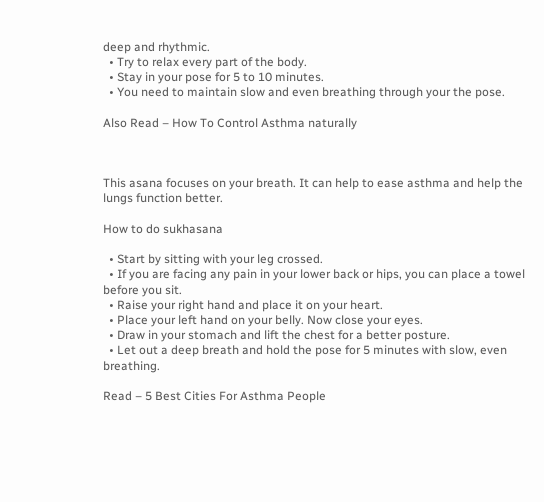deep and rhythmic.
  • Try to relax every part of the body.
  • Stay in your pose for 5 to 10 minutes.
  • You need to maintain slow and even breathing through your the pose.

Also Read – How To Control Asthma naturally



This asana focuses on your breath. It can help to ease asthma and help the lungs function better.

How to do sukhasana

  • Start by sitting with your leg crossed.
  • If you are facing any pain in your lower back or hips, you can place a towel before you sit.
  • Raise your right hand and place it on your heart.
  • Place your left hand on your belly. Now close your eyes.
  • Draw in your stomach and lift the chest for a better posture.
  • Let out a deep breath and hold the pose for 5 minutes with slow, even breathing.

Read – 5 Best Cities For Asthma People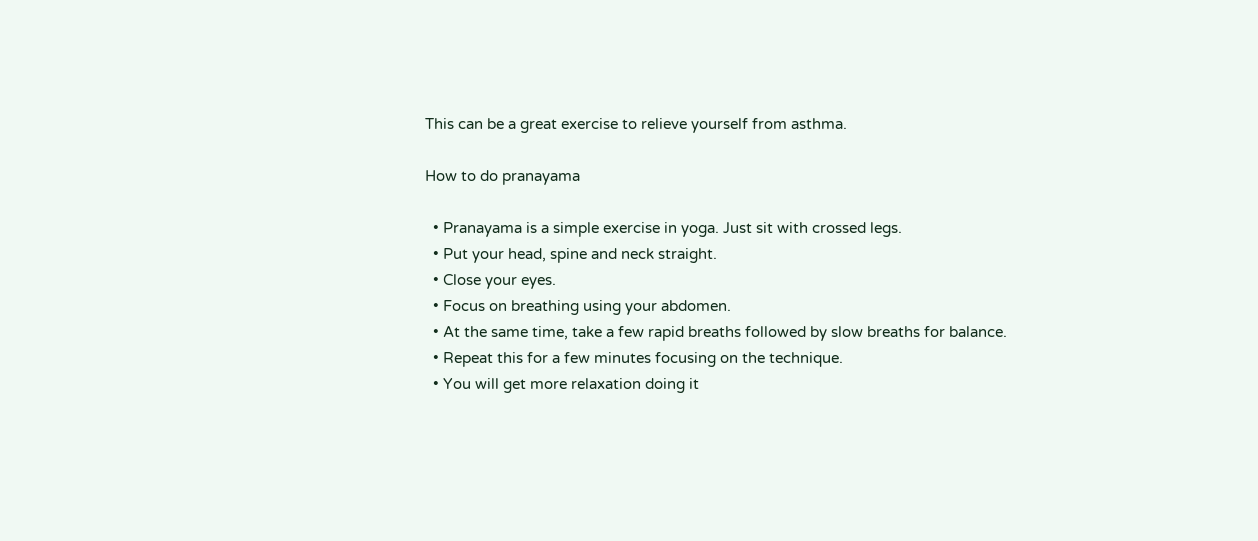This can be a great exercise to relieve yourself from asthma.

How to do pranayama

  • Pranayama is a simple exercise in yoga. Just sit with crossed legs.
  • Put your head, spine and neck straight.
  • Close your eyes.
  • Focus on breathing using your abdomen.
  • At the same time, take a few rapid breaths followed by slow breaths for balance.
  • Repeat this for a few minutes focusing on the technique.
  • You will get more relaxation doing it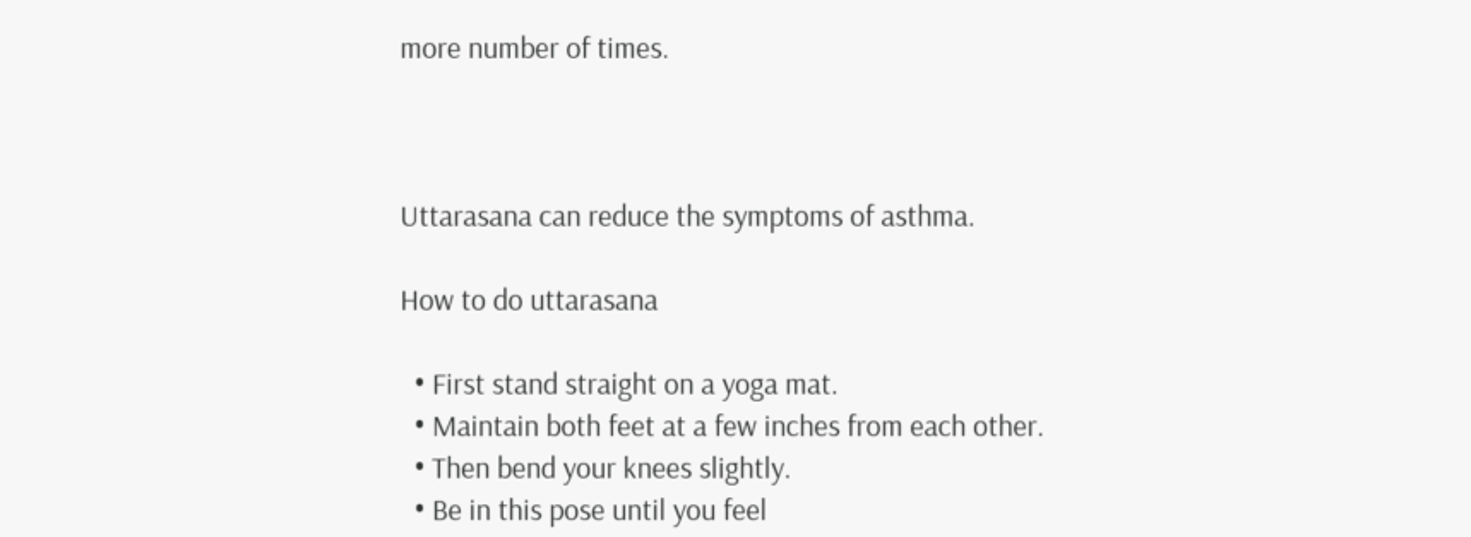more number of times.



Uttarasana can reduce the symptoms of asthma.

How to do uttarasana

  • First stand straight on a yoga mat.
  • Maintain both feet at a few inches from each other.
  • Then bend your knees slightly.
  • Be in this pose until you feel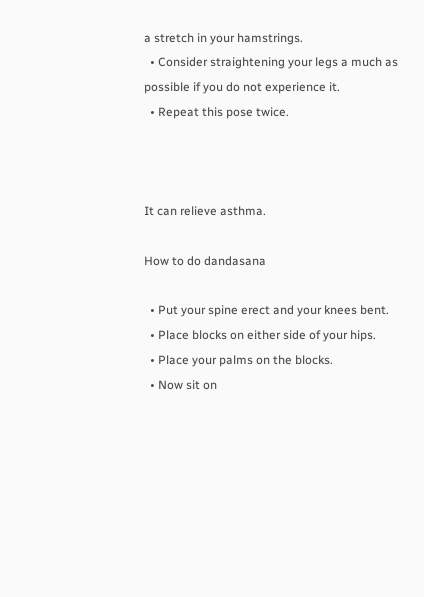a stretch in your hamstrings.
  • Consider straightening your legs a much as possible if you do not experience it.
  • Repeat this pose twice.



It can relieve asthma.

How to do dandasana

  • Put your spine erect and your knees bent.
  • Place blocks on either side of your hips.
  • Place your palms on the blocks.
  • Now sit on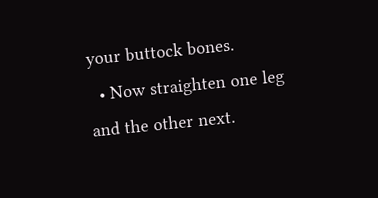your buttock bones.
  • Now straighten one leg and the other next.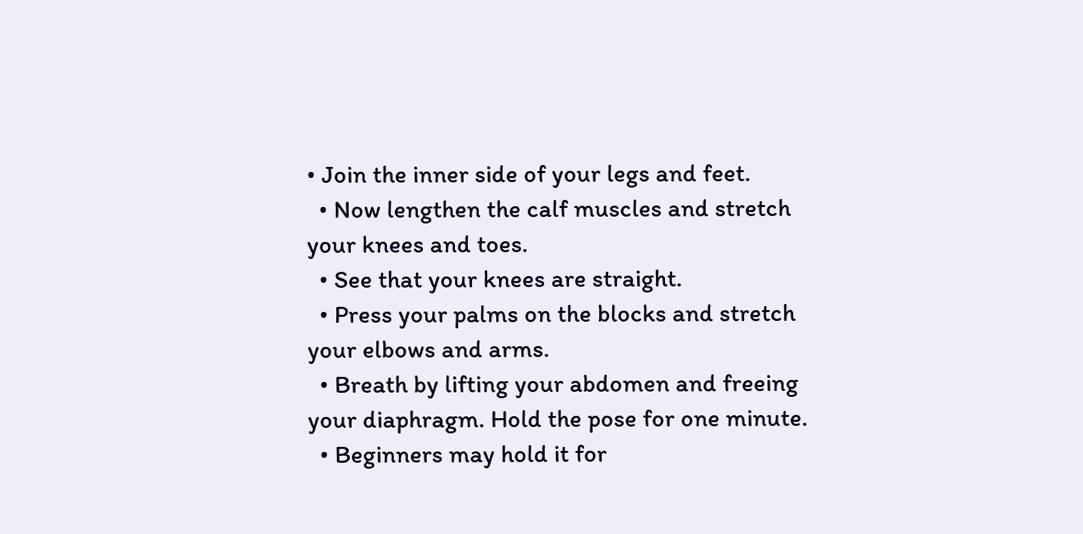• Join the inner side of your legs and feet.
  • Now lengthen the calf muscles and stretch your knees and toes.
  • See that your knees are straight.
  • Press your palms on the blocks and stretch your elbows and arms.
  • Breath by lifting your abdomen and freeing your diaphragm. Hold the pose for one minute.
  • Beginners may hold it for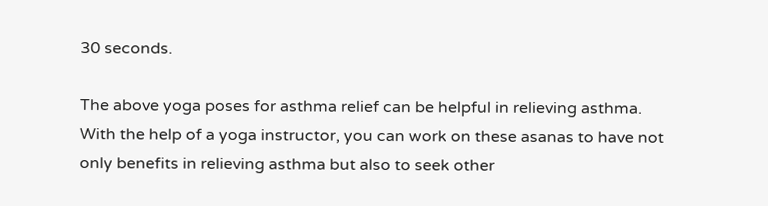30 seconds.

The above yoga poses for asthma relief can be helpful in relieving asthma. With the help of a yoga instructor, you can work on these asanas to have not only benefits in relieving asthma but also to seek other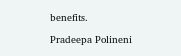benefits.

Pradeepa Polineni